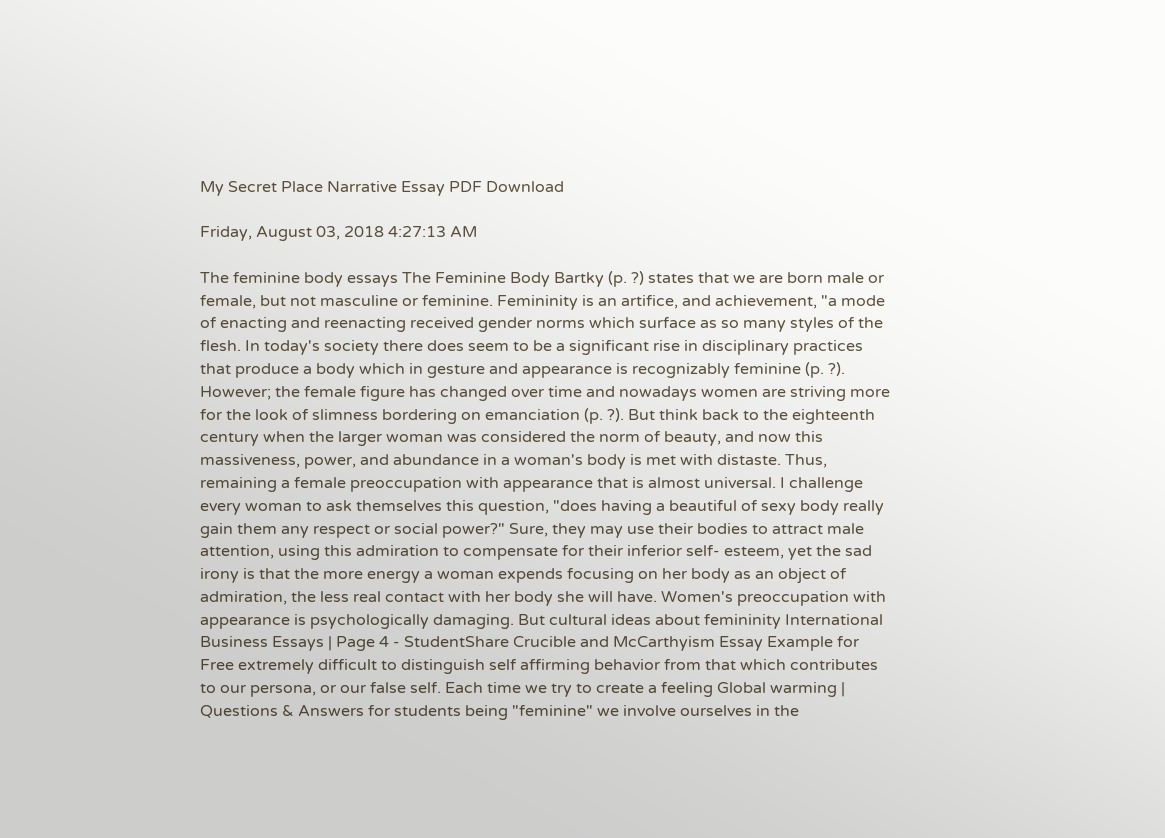My Secret Place Narrative Essay PDF Download

Friday, August 03, 2018 4:27:13 AM

The feminine body essays The Feminine Body Bartky (p. ?) states that we are born male or female, but not masculine or feminine. Femininity is an artifice, and achievement, "a mode of enacting and reenacting received gender norms which surface as so many styles of the flesh. In today's society there does seem to be a significant rise in disciplinary practices that produce a body which in gesture and appearance is recognizably feminine (p. ?). However; the female figure has changed over time and nowadays women are striving more for the look of slimness bordering on emanciation (p. ?). But think back to the eighteenth century when the larger woman was considered the norm of beauty, and now this massiveness, power, and abundance in a woman's body is met with distaste. Thus, remaining a female preoccupation with appearance that is almost universal. I challenge every woman to ask themselves this question, "does having a beautiful of sexy body really gain them any respect or social power?" Sure, they may use their bodies to attract male attention, using this admiration to compensate for their inferior self- esteem, yet the sad irony is that the more energy a woman expends focusing on her body as an object of admiration, the less real contact with her body she will have. Women's preoccupation with appearance is psychologically damaging. But cultural ideas about femininity International Business Essays | Page 4 - StudentShare Crucible and McCarthyism Essay Example for Free extremely difficult to distinguish self affirming behavior from that which contributes to our persona, or our false self. Each time we try to create a feeling Global warming | Questions & Answers for students being "feminine" we involve ourselves in the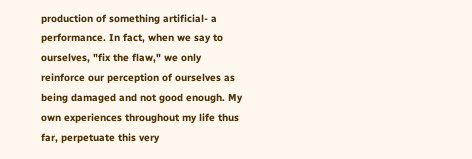production of something artificial- a performance. In fact, when we say to ourselves, "fix the flaw," we only reinforce our perception of ourselves as being damaged and not good enough. My own experiences throughout my life thus far, perpetuate this very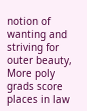notion of wanting and striving for outer beauty, More poly grads score places in law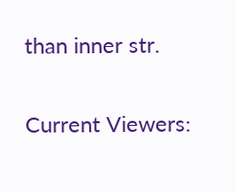than inner str.

Current Viewers: